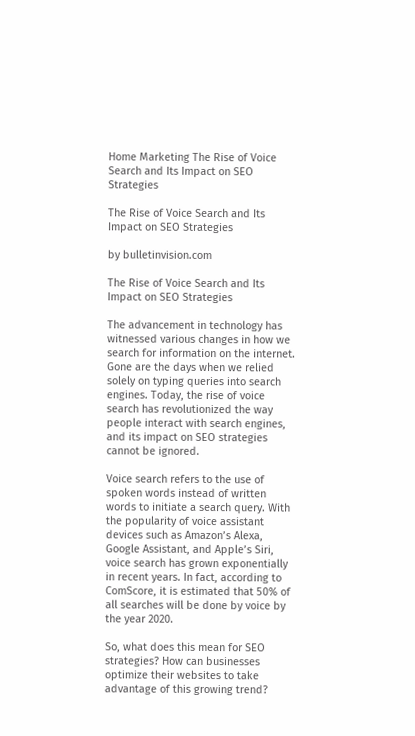Home Marketing The Rise of Voice Search and Its Impact on SEO Strategies

The Rise of Voice Search and Its Impact on SEO Strategies

by bulletinvision.com

The Rise of Voice Search and Its Impact on SEO Strategies

The advancement in technology has witnessed various changes in how we search for information on the internet. Gone are the days when we relied solely on typing queries into search engines. Today, the rise of voice search has revolutionized the way people interact with search engines, and its impact on SEO strategies cannot be ignored.

Voice search refers to the use of spoken words instead of written words to initiate a search query. With the popularity of voice assistant devices such as Amazon’s Alexa, Google Assistant, and Apple’s Siri, voice search has grown exponentially in recent years. In fact, according to ComScore, it is estimated that 50% of all searches will be done by voice by the year 2020.

So, what does this mean for SEO strategies? How can businesses optimize their websites to take advantage of this growing trend?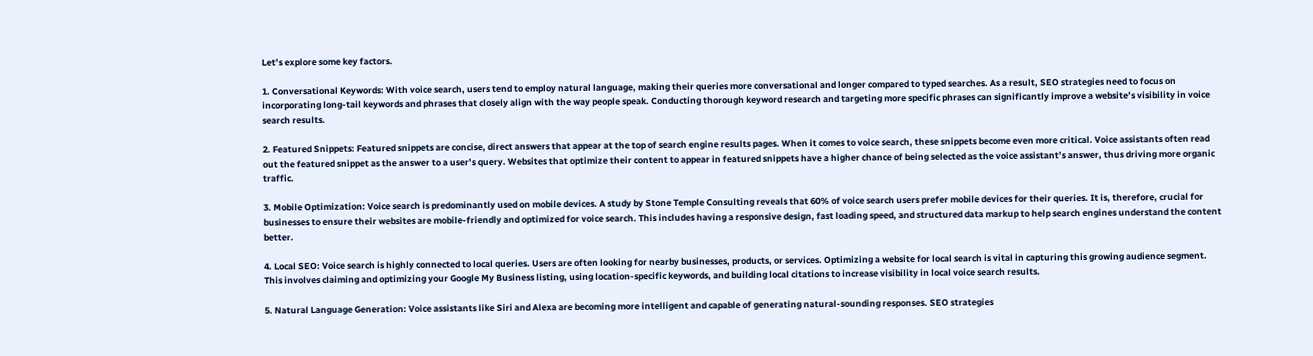Let’s explore some key factors.

1. Conversational Keywords: With voice search, users tend to employ natural language, making their queries more conversational and longer compared to typed searches. As a result, SEO strategies need to focus on incorporating long-tail keywords and phrases that closely align with the way people speak. Conducting thorough keyword research and targeting more specific phrases can significantly improve a website’s visibility in voice search results.

2. Featured Snippets: Featured snippets are concise, direct answers that appear at the top of search engine results pages. When it comes to voice search, these snippets become even more critical. Voice assistants often read out the featured snippet as the answer to a user’s query. Websites that optimize their content to appear in featured snippets have a higher chance of being selected as the voice assistant’s answer, thus driving more organic traffic.

3. Mobile Optimization: Voice search is predominantly used on mobile devices. A study by Stone Temple Consulting reveals that 60% of voice search users prefer mobile devices for their queries. It is, therefore, crucial for businesses to ensure their websites are mobile-friendly and optimized for voice search. This includes having a responsive design, fast loading speed, and structured data markup to help search engines understand the content better.

4. Local SEO: Voice search is highly connected to local queries. Users are often looking for nearby businesses, products, or services. Optimizing a website for local search is vital in capturing this growing audience segment. This involves claiming and optimizing your Google My Business listing, using location-specific keywords, and building local citations to increase visibility in local voice search results.

5. Natural Language Generation: Voice assistants like Siri and Alexa are becoming more intelligent and capable of generating natural-sounding responses. SEO strategies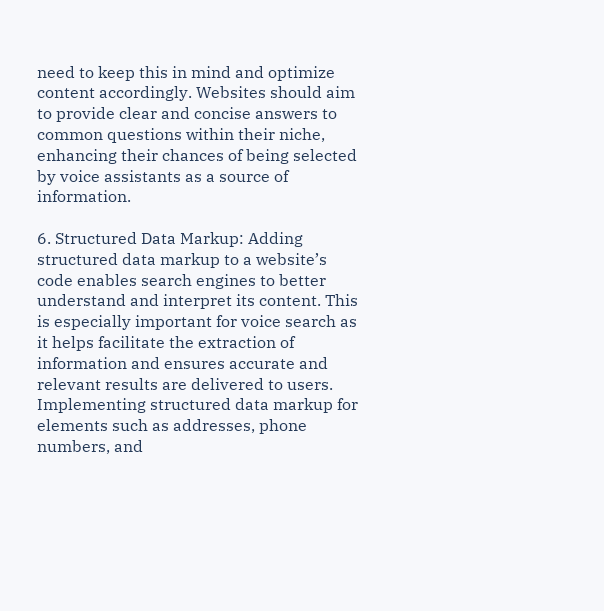need to keep this in mind and optimize content accordingly. Websites should aim to provide clear and concise answers to common questions within their niche, enhancing their chances of being selected by voice assistants as a source of information.

6. Structured Data Markup: Adding structured data markup to a website’s code enables search engines to better understand and interpret its content. This is especially important for voice search as it helps facilitate the extraction of information and ensures accurate and relevant results are delivered to users. Implementing structured data markup for elements such as addresses, phone numbers, and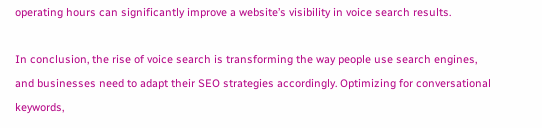operating hours can significantly improve a website’s visibility in voice search results.

In conclusion, the rise of voice search is transforming the way people use search engines, and businesses need to adapt their SEO strategies accordingly. Optimizing for conversational keywords,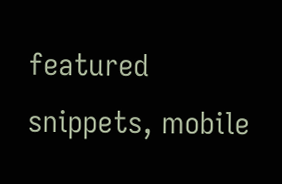featured snippets, mobile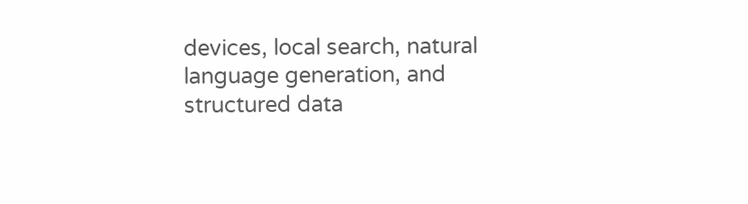devices, local search, natural language generation, and structured data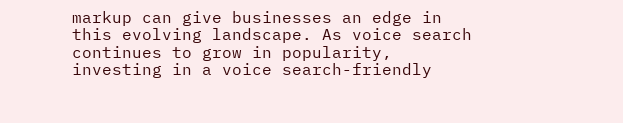markup can give businesses an edge in this evolving landscape. As voice search continues to grow in popularity, investing in a voice search-friendly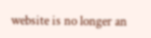website is no longer an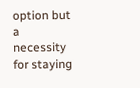option but a necessity for staying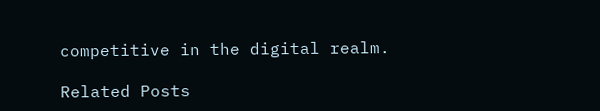competitive in the digital realm.

Related Posts